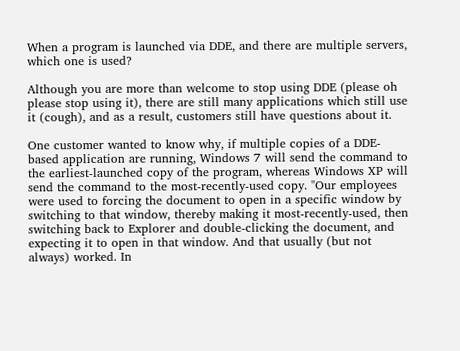When a program is launched via DDE, and there are multiple servers, which one is used?

Although you are more than welcome to stop using DDE (please oh please stop using it), there are still many applications which still use it (cough), and as a result, customers still have questions about it.

One customer wanted to know why, if multiple copies of a DDE-based application are running, Windows 7 will send the command to the earliest-launched copy of the program, whereas Windows XP will send the command to the most-recently-used copy. "Our employees were used to forcing the document to open in a specific window by switching to that window, thereby making it most-recently-used, then switching back to Explorer and double-clicking the document, and expecting it to open in that window. And that usually (but not always) worked. In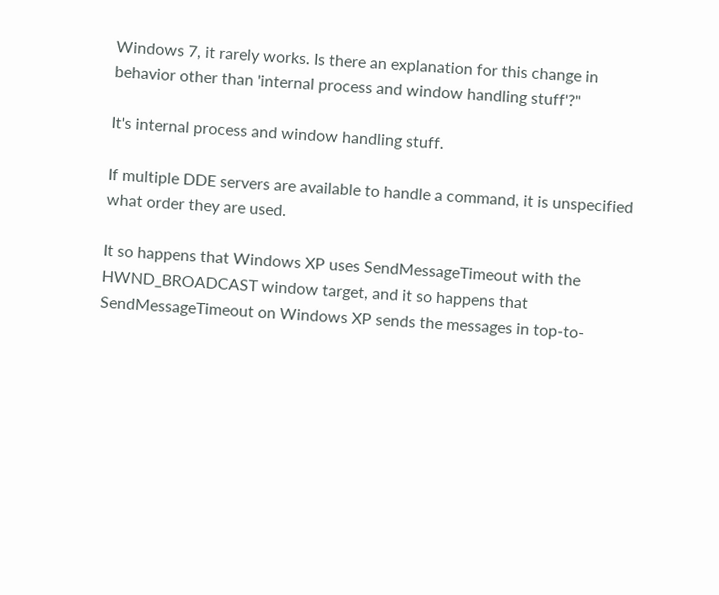Windows 7, it rarely works. Is there an explanation for this change in behavior other than 'internal process and window handling stuff'?"

It's internal process and window handling stuff.

If multiple DDE servers are available to handle a command, it is unspecified what order they are used.

It so happens that Windows XP uses SendMessageTimeout with the HWND_BROADCAST window target, and it so happens that SendMessageTimeout on Windows XP sends the messages in top-to-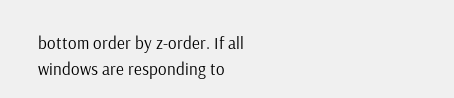bottom order by z-order. If all windows are responding to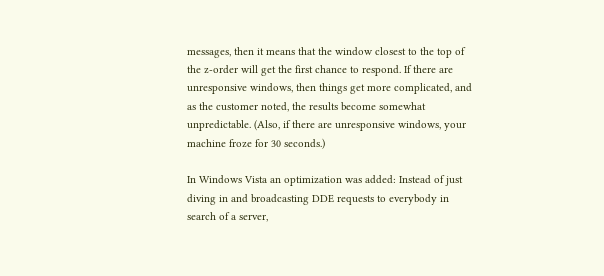messages, then it means that the window closest to the top of the z-order will get the first chance to respond. If there are unresponsive windows, then things get more complicated, and as the customer noted, the results become somewhat unpredictable. (Also, if there are unresponsive windows, your machine froze for 30 seconds.)

In Windows Vista an optimization was added: Instead of just diving in and broadcasting DDE requests to everybody in search of a server,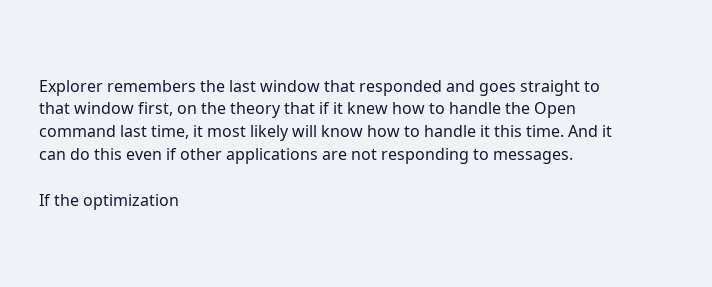Explorer remembers the last window that responded and goes straight to that window first, on the theory that if it knew how to handle the Open command last time, it most likely will know how to handle it this time. And it can do this even if other applications are not responding to messages.

If the optimization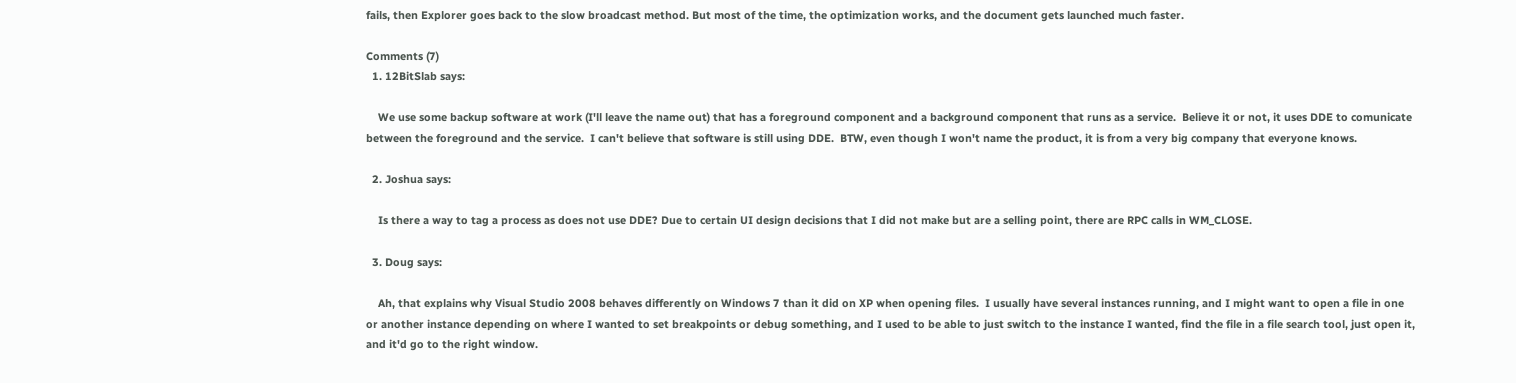fails, then Explorer goes back to the slow broadcast method. But most of the time, the optimization works, and the document gets launched much faster.

Comments (7)
  1. 12BitSlab says:

    We use some backup software at work (I'll leave the name out) that has a foreground component and a background component that runs as a service.  Believe it or not, it uses DDE to comunicate between the foreground and the service.  I can't believe that software is still using DDE.  BTW, even though I won't name the product, it is from a very big company that everyone knows.

  2. Joshua says:

    Is there a way to tag a process as does not use DDE? Due to certain UI design decisions that I did not make but are a selling point, there are RPC calls in WM_CLOSE.

  3. Doug says:

    Ah, that explains why Visual Studio 2008 behaves differently on Windows 7 than it did on XP when opening files.  I usually have several instances running, and I might want to open a file in one or another instance depending on where I wanted to set breakpoints or debug something, and I used to be able to just switch to the instance I wanted, find the file in a file search tool, just open it, and it'd go to the right window.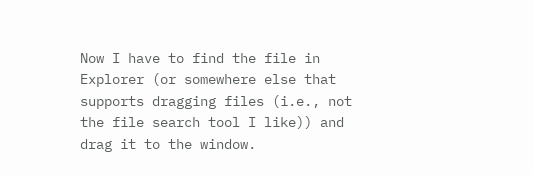Now I have to find the file in Explorer (or somewhere else that supports dragging files (i.e., not the file search tool I like)) and drag it to the window.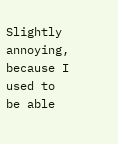Slightly annoying, because I used to be able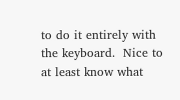to do it entirely with the keyboard.  Nice to at least know what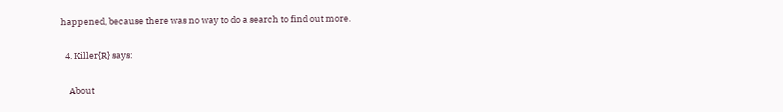happened, because there was no way to do a search to find out more.

  4. Killer{R} says:

    About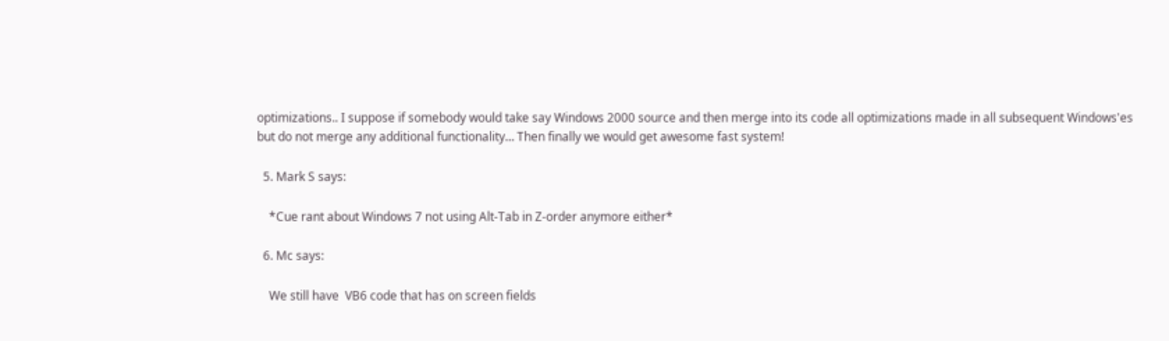optimizations.. I suppose if somebody would take say Windows 2000 source and then merge into its code all optimizations made in all subsequent Windows'es but do not merge any additional functionality… Then finally we would get awesome fast system!

  5. Mark S says:

    *Cue rant about Windows 7 not using Alt-Tab in Z-order anymore either*

  6. Mc says:

    We still have  VB6 code that has on screen fields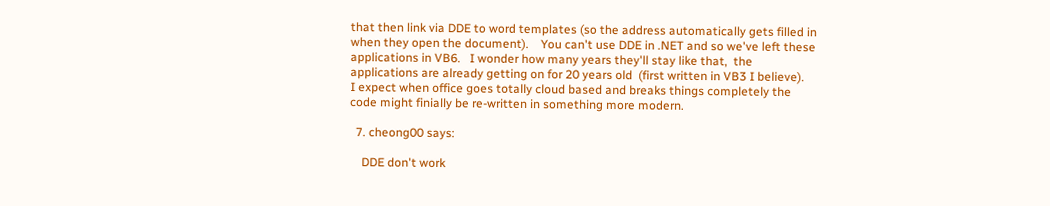that then link via DDE to word templates (so the address automatically gets filled in when they open the document).    You can't use DDE in .NET and so we've left these applications in VB6.   I wonder how many years they'll stay like that,  the applications are already getting on for 20 years old  (first written in VB3 I believe).    I expect when office goes totally cloud based and breaks things completely the code might finially be re-written in something more modern.

  7. cheong00 says:

    DDE don't work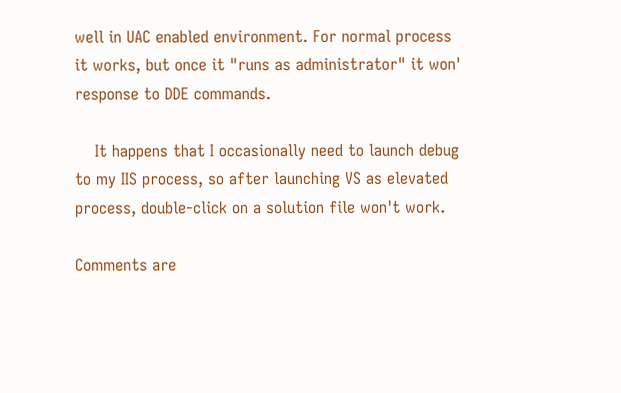well in UAC enabled environment. For normal process it works, but once it "runs as administrator" it won' response to DDE commands.

    It happens that I occasionally need to launch debug to my IIS process, so after launching VS as elevated process, double-click on a solution file won't work.

Comments are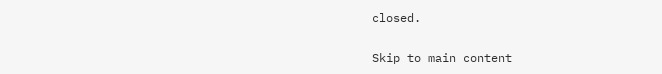closed.

Skip to main content